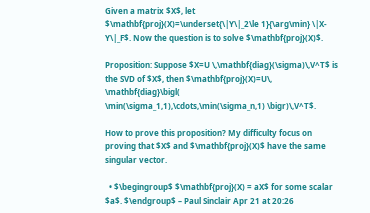Given a matrix $X$, let $\mathbf{proj}(X)=\underset{\|Y\|_2\le 1}{\arg\min} \|X-Y\|_F$. Now the question is to solve $\mathbf{proj}(X)$.

Proposition: Suppose $X=U \,\mathbf{diag}(\sigma)\,V^T$ is the SVD of $X$, then $\mathbf{proj}(X)=U\, \mathbf{diag}\bigl( \min(\sigma_1,1),\cdots,\min(\sigma_n,1) \bigr)\,V^T$.

How to prove this proposition? My difficulty focus on proving that $X$ and $\mathbf{proj}(X)$ have the same singular vector.

  • $\begingroup$ $\mathbf{proj}(X) = aX$ for some scalar $a$. $\endgroup$ – Paul Sinclair Apr 21 at 20:26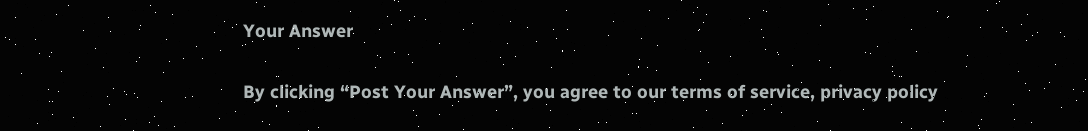Your Answer

By clicking “Post Your Answer”, you agree to our terms of service, privacy policy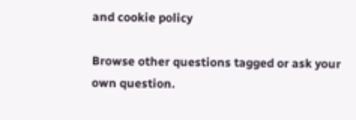and cookie policy

Browse other questions tagged or ask your own question.